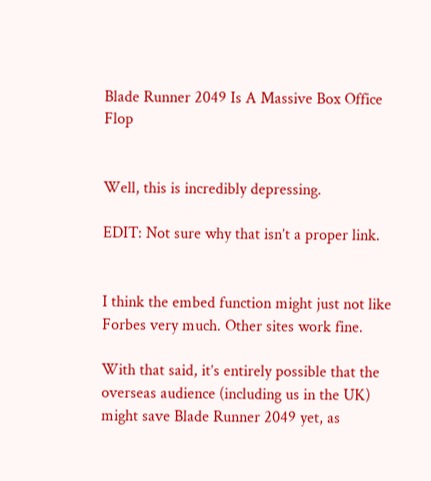Blade Runner 2049 Is A Massive Box Office Flop


Well, this is incredibly depressing.

EDIT: Not sure why that isn’t a proper link.


I think the embed function might just not like Forbes very much. Other sites work fine.

With that said, it’s entirely possible that the overseas audience (including us in the UK) might save Blade Runner 2049 yet, as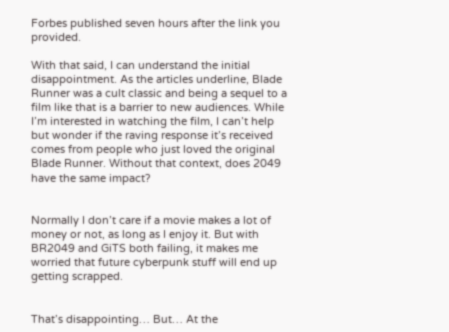Forbes published seven hours after the link you provided.

With that said, I can understand the initial disappointment. As the articles underline, Blade Runner was a cult classic and being a sequel to a film like that is a barrier to new audiences. While I’m interested in watching the film, I can’t help but wonder if the raving response it’s received comes from people who just loved the original Blade Runner. Without that context, does 2049 have the same impact?


Normally I don’t care if a movie makes a lot of money or not, as long as I enjoy it. But with BR2049 and GiTS both failing, it makes me worried that future cyberpunk stuff will end up getting scrapped.


That’s disappointing… But… At the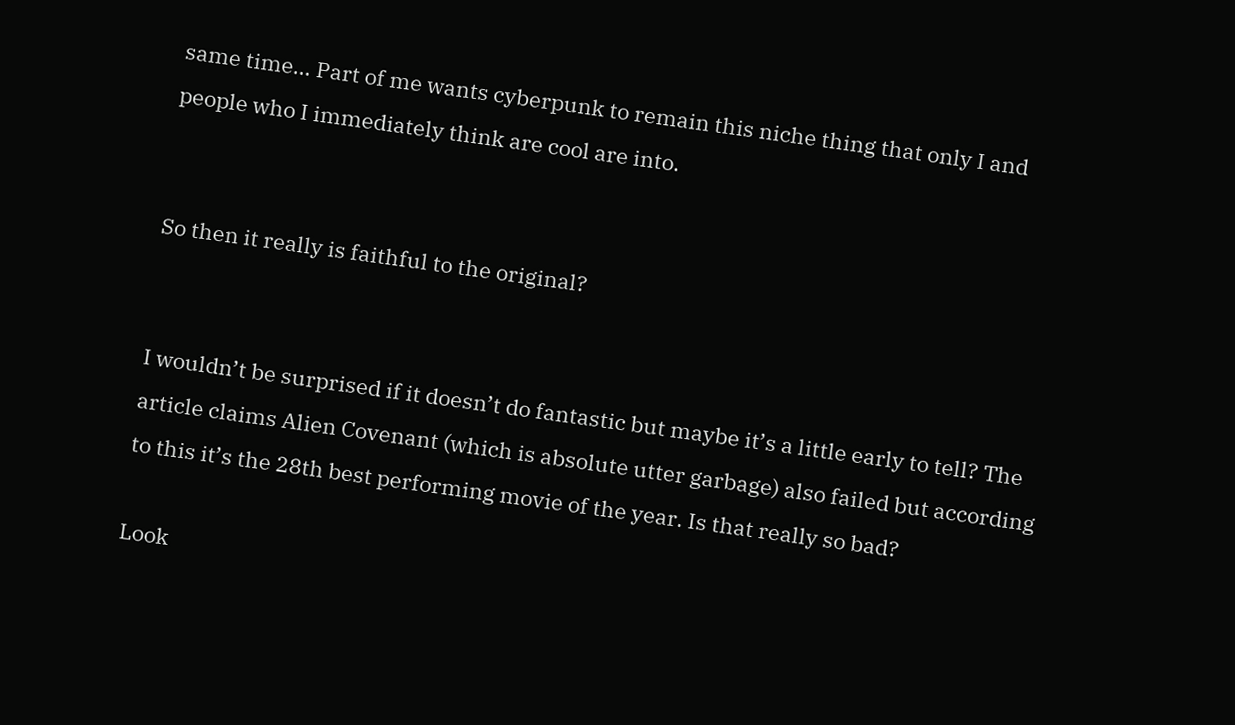same time… Part of me wants cyberpunk to remain this niche thing that only I and people who I immediately think are cool are into.


So then it really is faithful to the original?


I wouldn’t be surprised if it doesn’t do fantastic but maybe it’s a little early to tell? The article claims Alien Covenant (which is absolute utter garbage) also failed but according to this it’s the 28th best performing movie of the year. Is that really so bad?

Look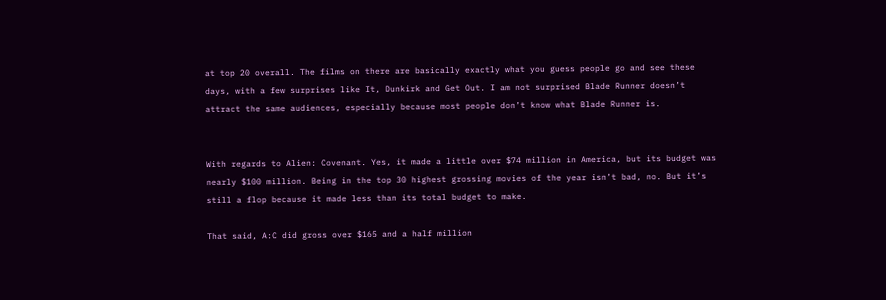at top 20 overall. The films on there are basically exactly what you guess people go and see these days, with a few surprises like It, Dunkirk and Get Out. I am not surprised Blade Runner doesn’t attract the same audiences, especially because most people don’t know what Blade Runner is.


With regards to Alien: Covenant. Yes, it made a little over $74 million in America, but its budget was nearly $100 million. Being in the top 30 highest grossing movies of the year isn’t bad, no. But it’s still a flop because it made less than its total budget to make.

That said, A:C did gross over $165 and a half million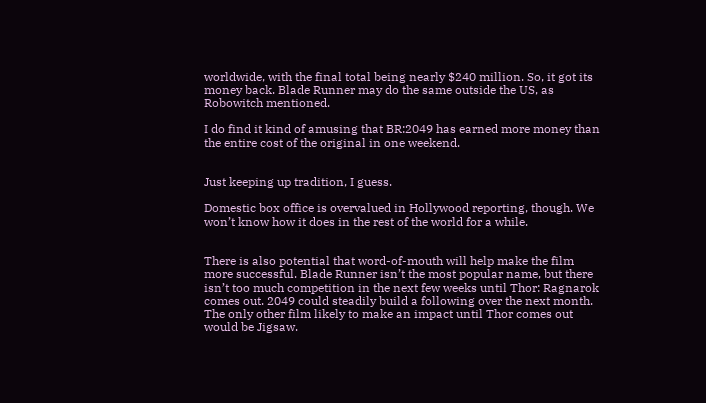worldwide, with the final total being nearly $240 million. So, it got its money back. Blade Runner may do the same outside the US, as Robowitch mentioned.

I do find it kind of amusing that BR:2049 has earned more money than the entire cost of the original in one weekend.


Just keeping up tradition, I guess.

Domestic box office is overvalued in Hollywood reporting, though. We won’t know how it does in the rest of the world for a while.


There is also potential that word-of-mouth will help make the film more successful. Blade Runner isn’t the most popular name, but there isn’t too much competition in the next few weeks until Thor: Ragnarok comes out. 2049 could steadily build a following over the next month. The only other film likely to make an impact until Thor comes out would be Jigsaw.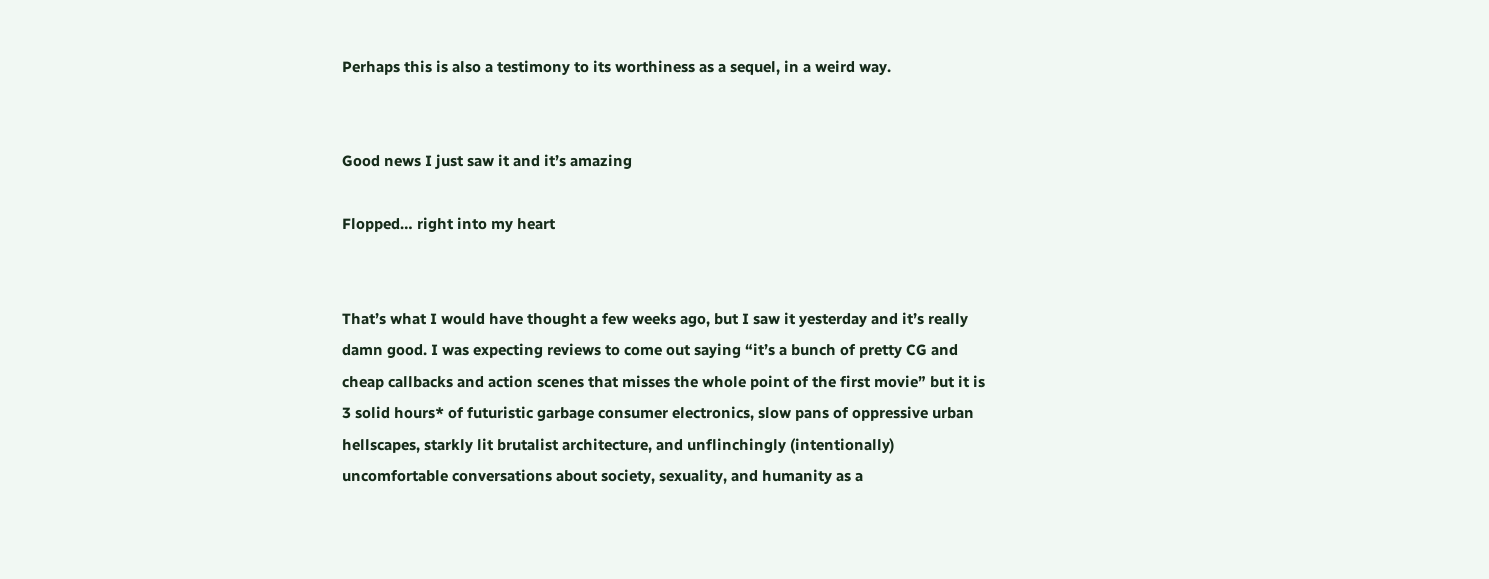Perhaps this is also a testimony to its worthiness as a sequel, in a weird way.


Good news I just saw it and it’s amazing

Flopped… right into my heart


That’s what I would have thought a few weeks ago, but I saw it yesterday and it’s really damn good. I was expecting reviews to come out saying “it’s a bunch of pretty CG and cheap callbacks and action scenes that misses the whole point of the first movie” but it is 3 solid hours* of futuristic garbage consumer electronics, slow pans of oppressive urban hellscapes, starkly lit brutalist architecture, and unflinchingly (intentionally) uncomfortable conversations about society, sexuality, and humanity as a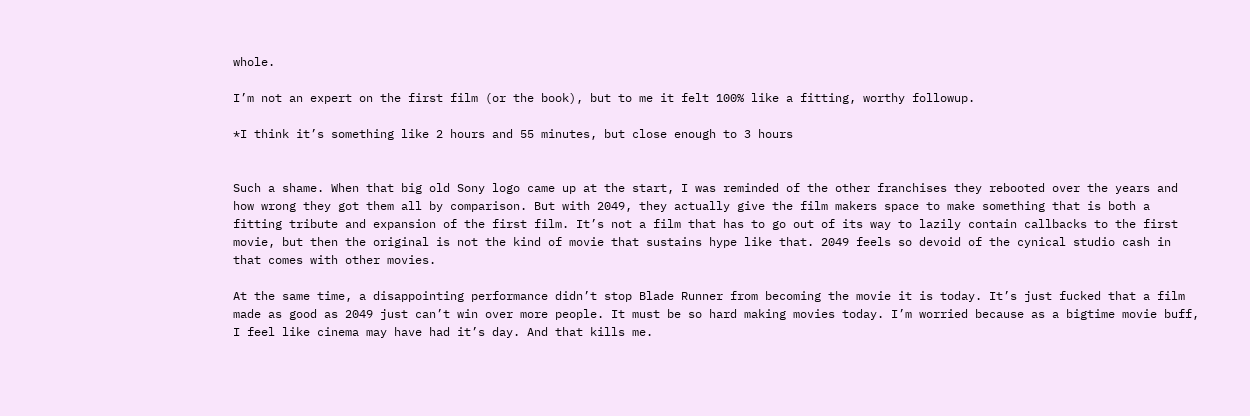whole.

I’m not an expert on the first film (or the book), but to me it felt 100% like a fitting, worthy followup.

*I think it’s something like 2 hours and 55 minutes, but close enough to 3 hours


Such a shame. When that big old Sony logo came up at the start, I was reminded of the other franchises they rebooted over the years and how wrong they got them all by comparison. But with 2049, they actually give the film makers space to make something that is both a fitting tribute and expansion of the first film. It’s not a film that has to go out of its way to lazily contain callbacks to the first movie, but then the original is not the kind of movie that sustains hype like that. 2049 feels so devoid of the cynical studio cash in that comes with other movies.

At the same time, a disappointing performance didn’t stop Blade Runner from becoming the movie it is today. It’s just fucked that a film made as good as 2049 just can’t win over more people. It must be so hard making movies today. I’m worried because as a bigtime movie buff, I feel like cinema may have had it’s day. And that kills me.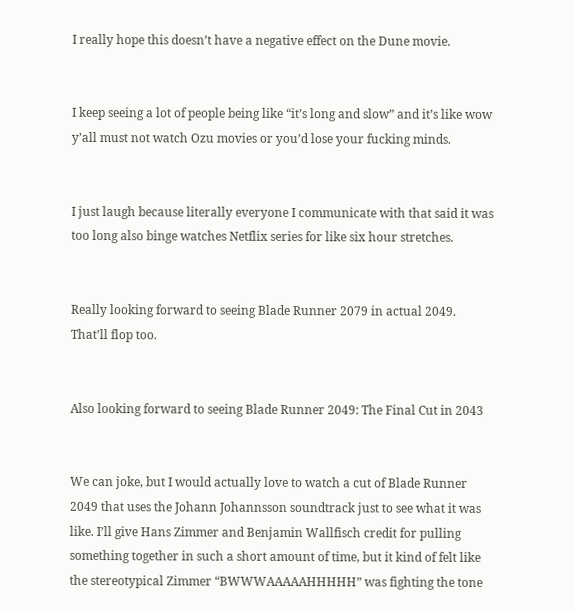I really hope this doesn’t have a negative effect on the Dune movie.


I keep seeing a lot of people being like “it’s long and slow” and it’s like wow y’all must not watch Ozu movies or you’d lose your fucking minds.


I just laugh because literally everyone I communicate with that said it was too long also binge watches Netflix series for like six hour stretches.


Really looking forward to seeing Blade Runner 2079 in actual 2049. That’ll flop too.


Also looking forward to seeing Blade Runner 2049: The Final Cut in 2043


We can joke, but I would actually love to watch a cut of Blade Runner 2049 that uses the Johann Johannsson soundtrack just to see what it was like. I’ll give Hans Zimmer and Benjamin Wallfisch credit for pulling something together in such a short amount of time, but it kind of felt like the stereotypical Zimmer “BWWWAAAAAHHHHH” was fighting the tone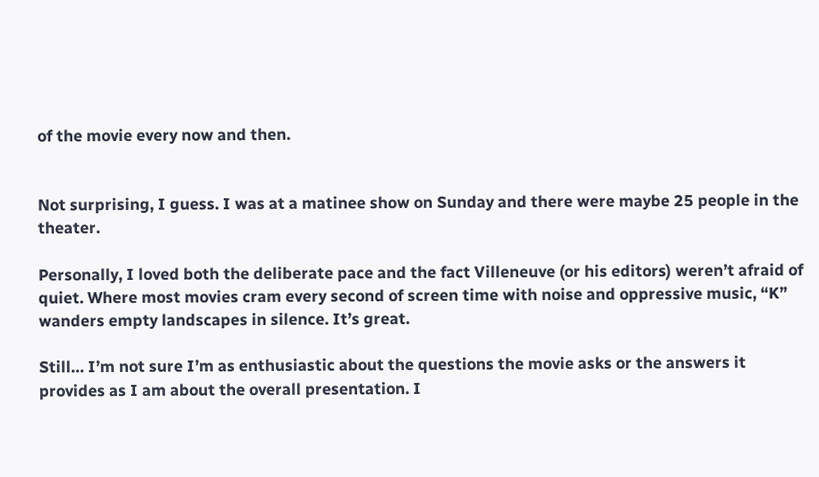of the movie every now and then.


Not surprising, I guess. I was at a matinee show on Sunday and there were maybe 25 people in the theater.

Personally, I loved both the deliberate pace and the fact Villeneuve (or his editors) weren’t afraid of quiet. Where most movies cram every second of screen time with noise and oppressive music, “K” wanders empty landscapes in silence. It’s great.

Still… I’m not sure I’m as enthusiastic about the questions the movie asks or the answers it provides as I am about the overall presentation. I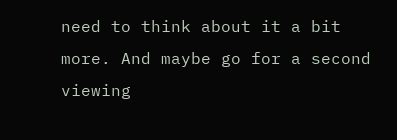need to think about it a bit more. And maybe go for a second viewing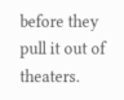before they pull it out of theaters.